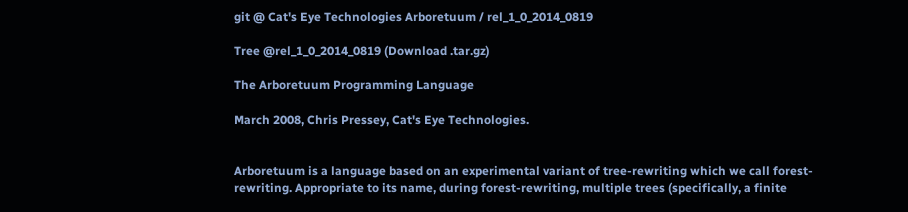git @ Cat's Eye Technologies Arboretuum / rel_1_0_2014_0819

Tree @rel_1_0_2014_0819 (Download .tar.gz)

The Arboretuum Programming Language

March 2008, Chris Pressey, Cat's Eye Technologies.


Arboretuum is a language based on an experimental variant of tree-rewriting which we call forest-rewriting. Appropriate to its name, during forest-rewriting, multiple trees (specifically, a finite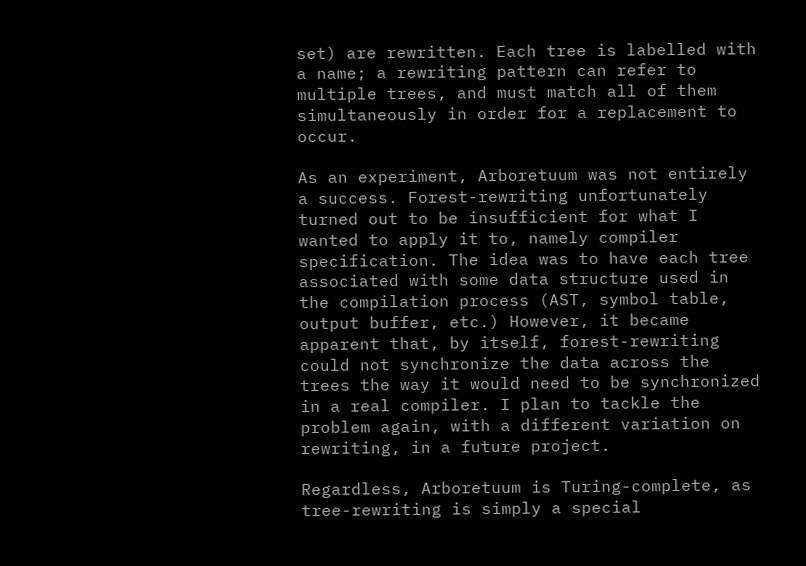set) are rewritten. Each tree is labelled with a name; a rewriting pattern can refer to multiple trees, and must match all of them simultaneously in order for a replacement to occur.

As an experiment, Arboretuum was not entirely a success. Forest-rewriting unfortunately turned out to be insufficient for what I wanted to apply it to, namely compiler specification. The idea was to have each tree associated with some data structure used in the compilation process (AST, symbol table, output buffer, etc.) However, it became apparent that, by itself, forest-rewriting could not synchronize the data across the trees the way it would need to be synchronized in a real compiler. I plan to tackle the problem again, with a different variation on rewriting, in a future project.

Regardless, Arboretuum is Turing-complete, as tree-rewriting is simply a special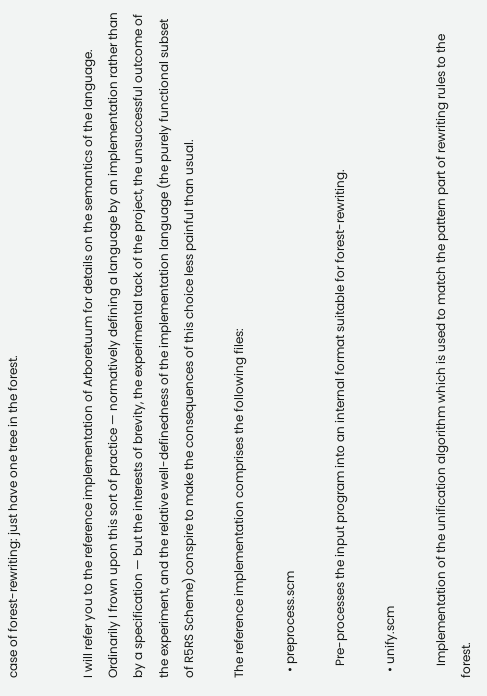case of forest-rewriting: just have one tree in the forest.


I will refer you to the reference implementation of Arboretuum for details on the semantics of the language. Ordinarily I frown upon this sort of practice — normatively defining a language by an implementation rather than by a specification — but the interests of brevity, the experimental tack of the project, the unsuccessful outcome of the experiment, and the relative well-definedness of the implementation language (the purely functional subset of R5RS Scheme) conspire to make the consequences of this choice less painful than usual.

The reference implementation comprises the following files:

  • preprocess.scm

    Pre-processes the input program into an internal format suitable for forest-rewriting.

  • unify.scm

    Implementation of the unification algorithm which is used to match the pattern part of rewriting rules to the forest.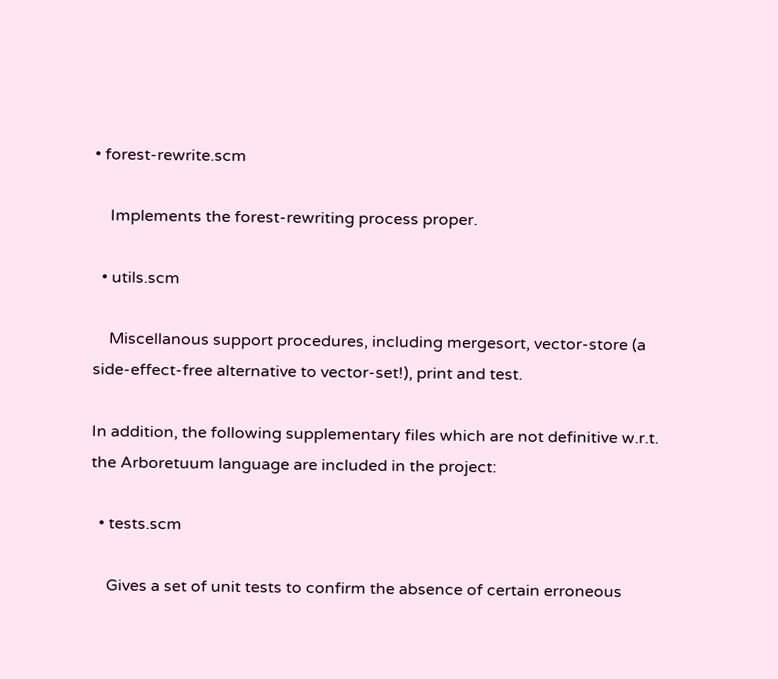• forest-rewrite.scm

    Implements the forest-rewriting process proper.

  • utils.scm

    Miscellanous support procedures, including mergesort, vector-store (a side-effect-free alternative to vector-set!), print and test.

In addition, the following supplementary files which are not definitive w.r.t. the Arboretuum language are included in the project:

  • tests.scm

    Gives a set of unit tests to confirm the absence of certain erroneous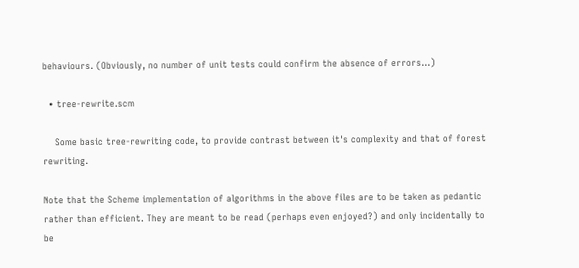behaviours. (Obviously, no number of unit tests could confirm the absence of errors...)

  • tree-rewrite.scm

    Some basic tree-rewriting code, to provide contrast between it's complexity and that of forest rewriting.

Note that the Scheme implementation of algorithms in the above files are to be taken as pedantic rather than efficient. They are meant to be read (perhaps even enjoyed?) and only incidentally to be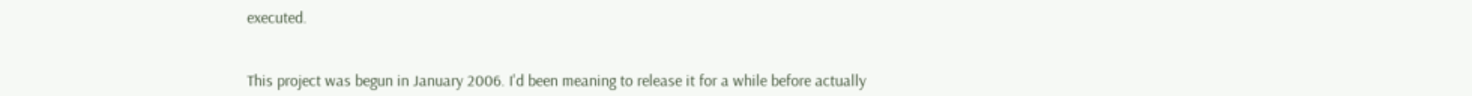executed.


This project was begun in January 2006. I'd been meaning to release it for a while before actually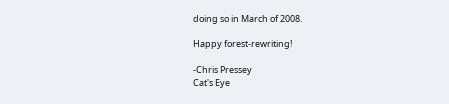doing so in March of 2008.

Happy forest-rewriting!

-Chris Pressey
Cat's Eye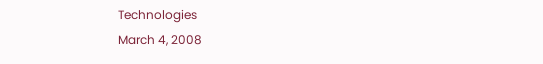Technologies
March 4, 2008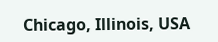Chicago, Illinois, USA